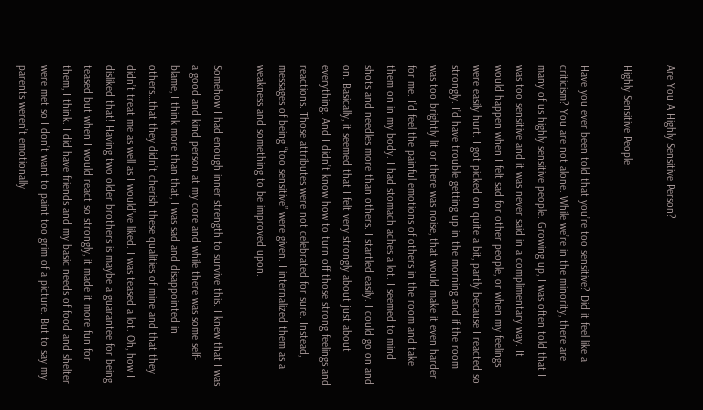Are You A Highly Sensitive Person?

Highly Sensitive People

Have you ever been told that you’re too sensitive? Did it feel like a criticism? You are not alone. While we’re in the minority, there are many of us highly sensitive people. Growing up, I was often told that I was too sensitive and it was never said in a complimentary way. It would happen when I felt sad for other people, or when my feelings were easily hurt. I got picked on quite a bit, partly because I reacted so strongly. I’d have trouble getting up in the morning and if the room was too brightly lit or there was noise, that would make it even harder for me. I’d feel the painful emotions of others in the room and take them on in my body. I had stomach aches a lot. I seemed to mind shots and needles more than others. I startled easily. I could go on and on. Basically, it seemed that I felt very strongly about just about everything. And I didn’t know how to turn off those strong feelings and reactions. Those attributes were not celebrated for sure. Instead, messages of being “too sensitive” were given. I internalized them as a weakness and something to be improved upon.

Somehow I had enough inner strength to survive this. I knew that I was a good and kind person at my core and while there was some self-blame, I think more than that, I was sad and disappointed in others…that they didn’t cherish these qualities of mine and that they didn’t treat me as well as I would’ve liked. I was teased a lot. Oh, how I disliked that! Having two older brothers is maybe a guarantee for being teased but when I would react so strongly, it made it more fun for them, I think. I did have friends and my basic needs of food and shelter were met so I don’t want to paint too grim of a picture. But to say my parents weren’t emotionally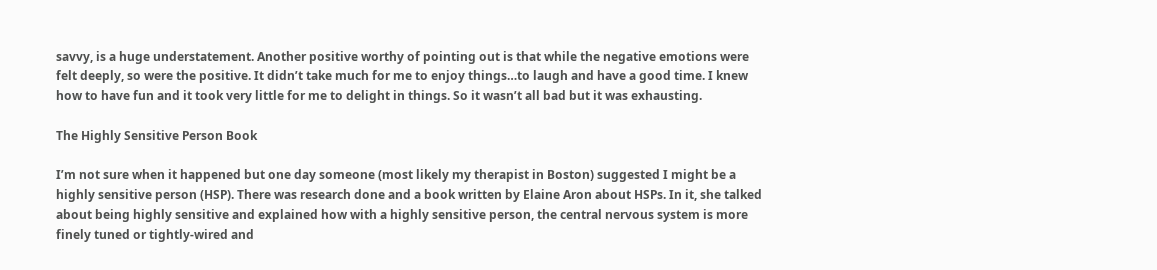savvy, is a huge understatement. Another positive worthy of pointing out is that while the negative emotions were felt deeply, so were the positive. It didn’t take much for me to enjoy things…to laugh and have a good time. I knew how to have fun and it took very little for me to delight in things. So it wasn’t all bad but it was exhausting.

The Highly Sensitive Person Book

I’m not sure when it happened but one day someone (most likely my therapist in Boston) suggested I might be a highly sensitive person (HSP). There was research done and a book written by Elaine Aron about HSPs. In it, she talked about being highly sensitive and explained how with a highly sensitive person, the central nervous system is more finely tuned or tightly-wired and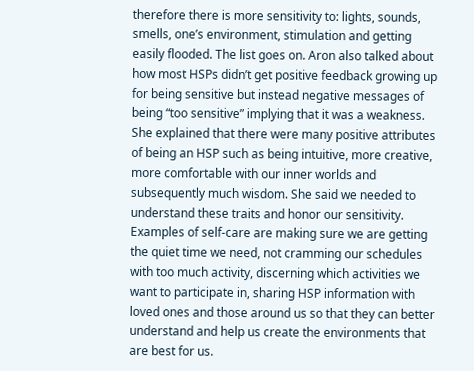therefore there is more sensitivity to: lights, sounds, smells, one’s environment, stimulation and getting easily flooded. The list goes on. Aron also talked about how most HSPs didn’t get positive feedback growing up for being sensitive but instead negative messages of being “too sensitive” implying that it was a weakness. She explained that there were many positive attributes of being an HSP such as being intuitive, more creative, more comfortable with our inner worlds and subsequently much wisdom. She said we needed to understand these traits and honor our sensitivity. Examples of self-care are making sure we are getting the quiet time we need, not cramming our schedules with too much activity, discerning which activities we want to participate in, sharing HSP information with loved ones and those around us so that they can better understand and help us create the environments that are best for us.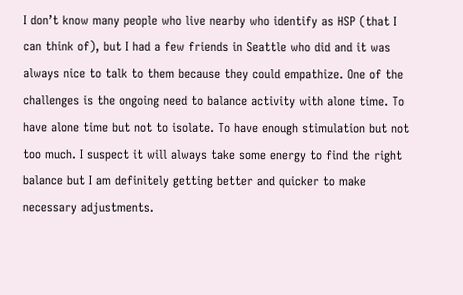I don’t know many people who live nearby who identify as HSP (that I can think of), but I had a few friends in Seattle who did and it was always nice to talk to them because they could empathize. One of the challenges is the ongoing need to balance activity with alone time. To have alone time but not to isolate. To have enough stimulation but not too much. I suspect it will always take some energy to find the right balance but I am definitely getting better and quicker to make necessary adjustments.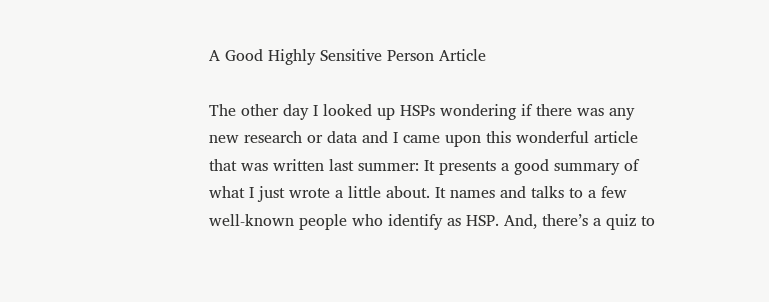A Good Highly Sensitive Person Article

The other day I looked up HSPs wondering if there was any new research or data and I came upon this wonderful article that was written last summer: It presents a good summary of what I just wrote a little about. It names and talks to a few well-known people who identify as HSP. And, there’s a quiz to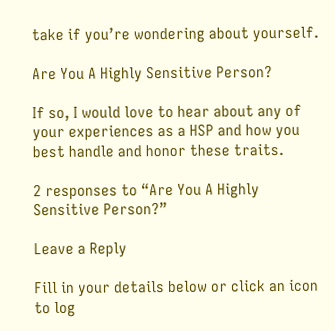take if you’re wondering about yourself.

Are You A Highly Sensitive Person?

If so, I would love to hear about any of your experiences as a HSP and how you best handle and honor these traits.

2 responses to “Are You A Highly Sensitive Person?”

Leave a Reply

Fill in your details below or click an icon to log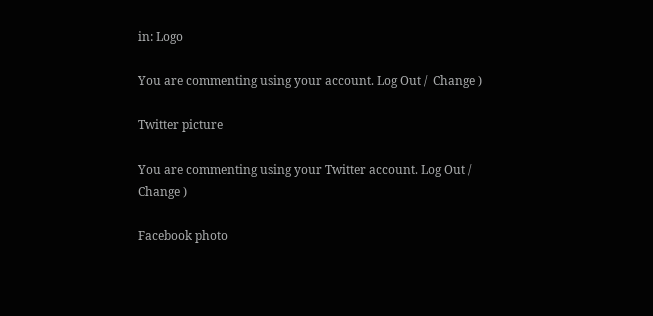in: Logo

You are commenting using your account. Log Out /  Change )

Twitter picture

You are commenting using your Twitter account. Log Out /  Change )

Facebook photo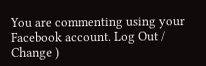You are commenting using your Facebook account. Log Out /  Change )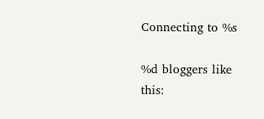Connecting to %s

%d bloggers like this: